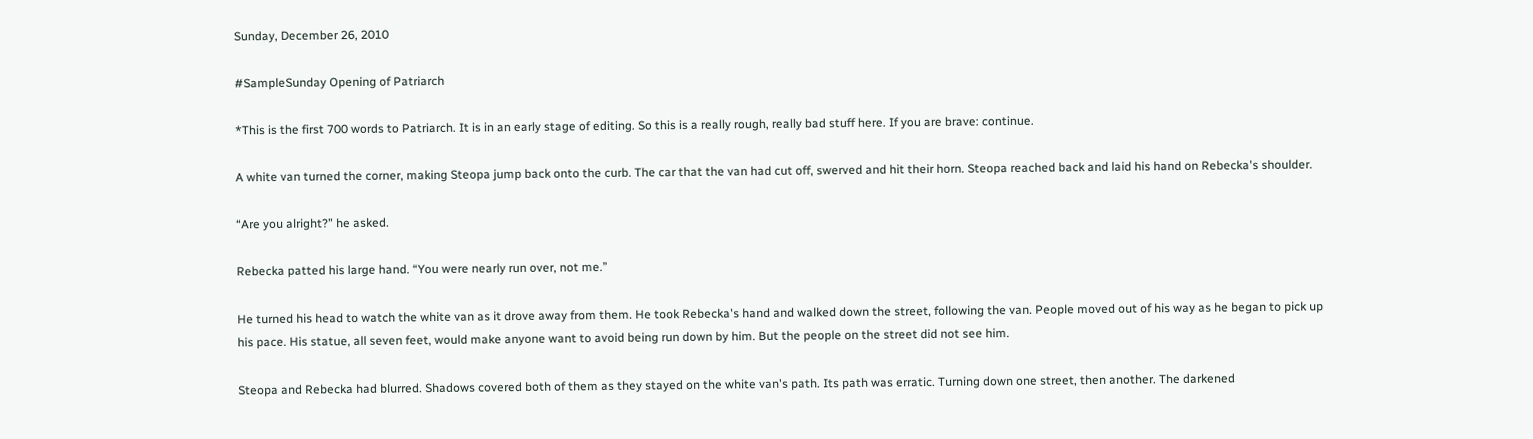Sunday, December 26, 2010

#SampleSunday Opening of Patriarch

*This is the first 700 words to Patriarch. It is in an early stage of editing. So this is a really rough, really bad stuff here. If you are brave: continue.

A white van turned the corner, making Steopa jump back onto the curb. The car that the van had cut off, swerved and hit their horn. Steopa reached back and laid his hand on Rebecka's shoulder.

“Are you alright?” he asked.

Rebecka patted his large hand. “You were nearly run over, not me.”

He turned his head to watch the white van as it drove away from them. He took Rebecka's hand and walked down the street, following the van. People moved out of his way as he began to pick up his pace. His statue, all seven feet, would make anyone want to avoid being run down by him. But the people on the street did not see him.

Steopa and Rebecka had blurred. Shadows covered both of them as they stayed on the white van's path. Its path was erratic. Turning down one street, then another. The darkened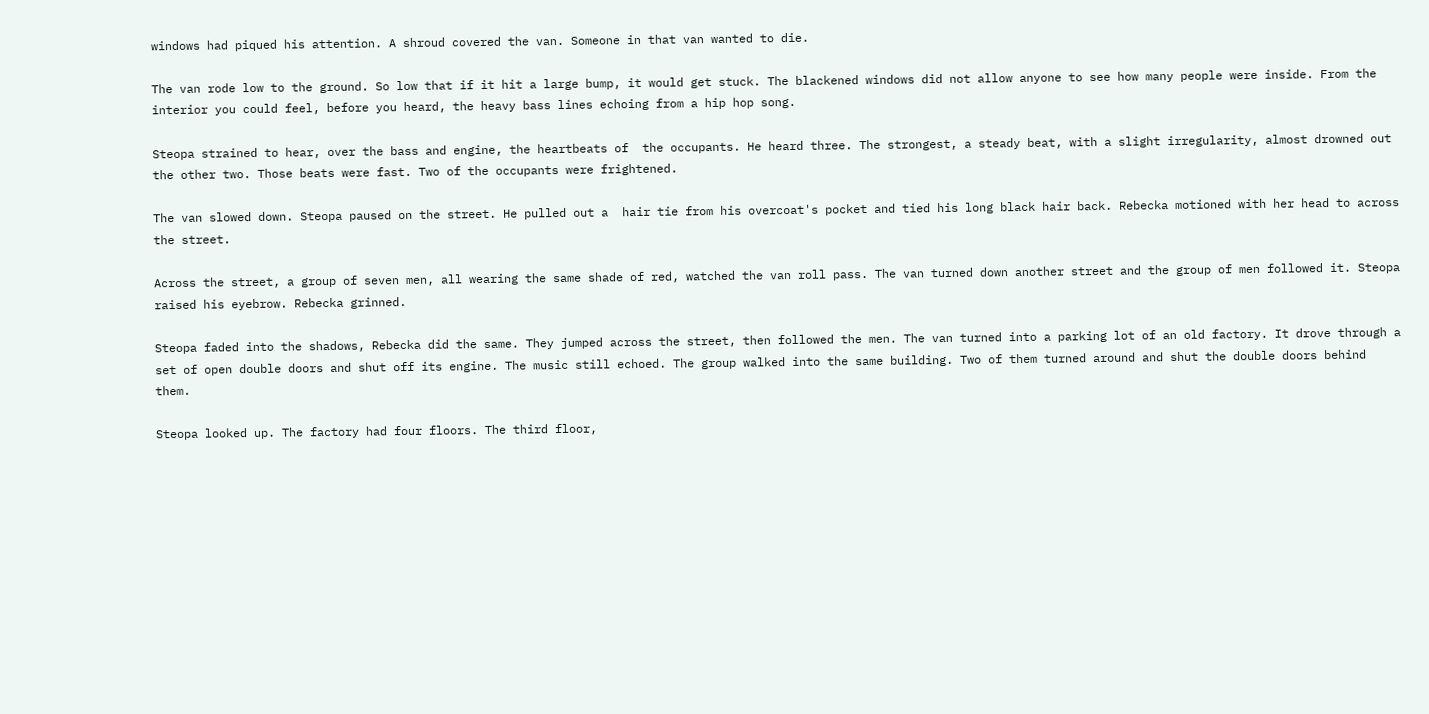windows had piqued his attention. A shroud covered the van. Someone in that van wanted to die.

The van rode low to the ground. So low that if it hit a large bump, it would get stuck. The blackened windows did not allow anyone to see how many people were inside. From the interior you could feel, before you heard, the heavy bass lines echoing from a hip hop song.

Steopa strained to hear, over the bass and engine, the heartbeats of  the occupants. He heard three. The strongest, a steady beat, with a slight irregularity, almost drowned out the other two. Those beats were fast. Two of the occupants were frightened.

The van slowed down. Steopa paused on the street. He pulled out a  hair tie from his overcoat's pocket and tied his long black hair back. Rebecka motioned with her head to across the street.

Across the street, a group of seven men, all wearing the same shade of red, watched the van roll pass. The van turned down another street and the group of men followed it. Steopa raised his eyebrow. Rebecka grinned.

Steopa faded into the shadows, Rebecka did the same. They jumped across the street, then followed the men. The van turned into a parking lot of an old factory. It drove through a set of open double doors and shut off its engine. The music still echoed. The group walked into the same building. Two of them turned around and shut the double doors behind them.

Steopa looked up. The factory had four floors. The third floor,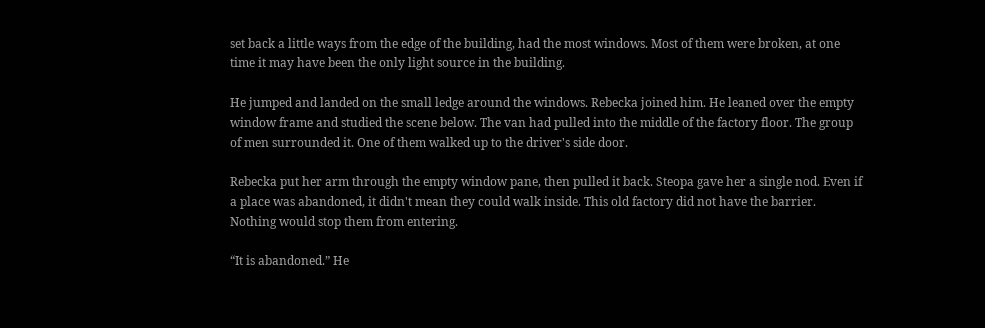set back a little ways from the edge of the building, had the most windows. Most of them were broken, at one time it may have been the only light source in the building.

He jumped and landed on the small ledge around the windows. Rebecka joined him. He leaned over the empty window frame and studied the scene below. The van had pulled into the middle of the factory floor. The group of men surrounded it. One of them walked up to the driver's side door.

Rebecka put her arm through the empty window pane, then pulled it back. Steopa gave her a single nod. Even if a place was abandoned, it didn't mean they could walk inside. This old factory did not have the barrier. Nothing would stop them from entering.

“It is abandoned.” He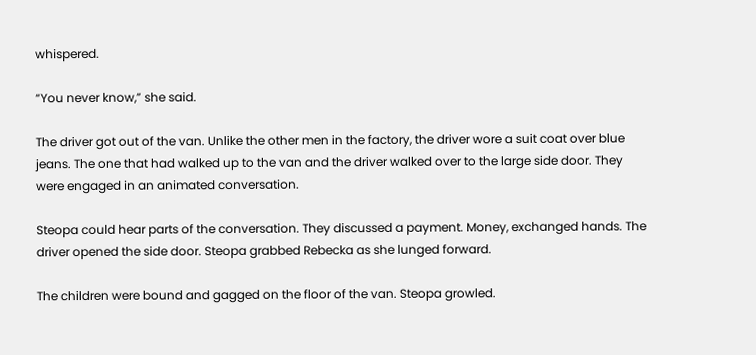whispered.

“You never know,” she said.

The driver got out of the van. Unlike the other men in the factory, the driver wore a suit coat over blue jeans. The one that had walked up to the van and the driver walked over to the large side door. They were engaged in an animated conversation.

Steopa could hear parts of the conversation. They discussed a payment. Money, exchanged hands. The driver opened the side door. Steopa grabbed Rebecka as she lunged forward.

The children were bound and gagged on the floor of the van. Steopa growled.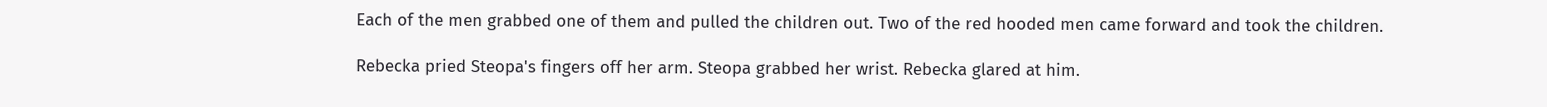Each of the men grabbed one of them and pulled the children out. Two of the red hooded men came forward and took the children.

Rebecka pried Steopa's fingers off her arm. Steopa grabbed her wrist. Rebecka glared at him.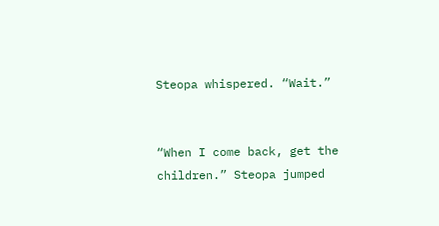Steopa whispered. “Wait.”


“When I come back, get the children.” Steopa jumped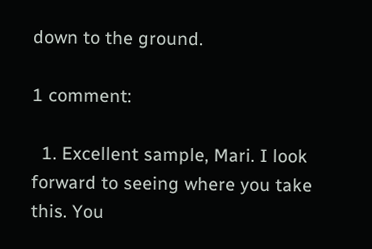down to the ground.

1 comment:

  1. Excellent sample, Mari. I look forward to seeing where you take this. You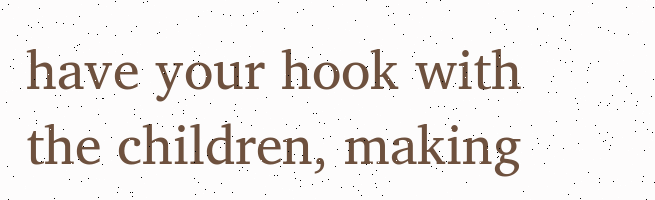have your hook with the children, making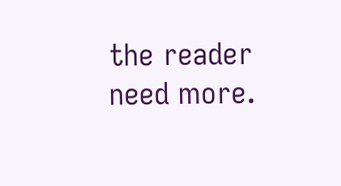the reader need more.